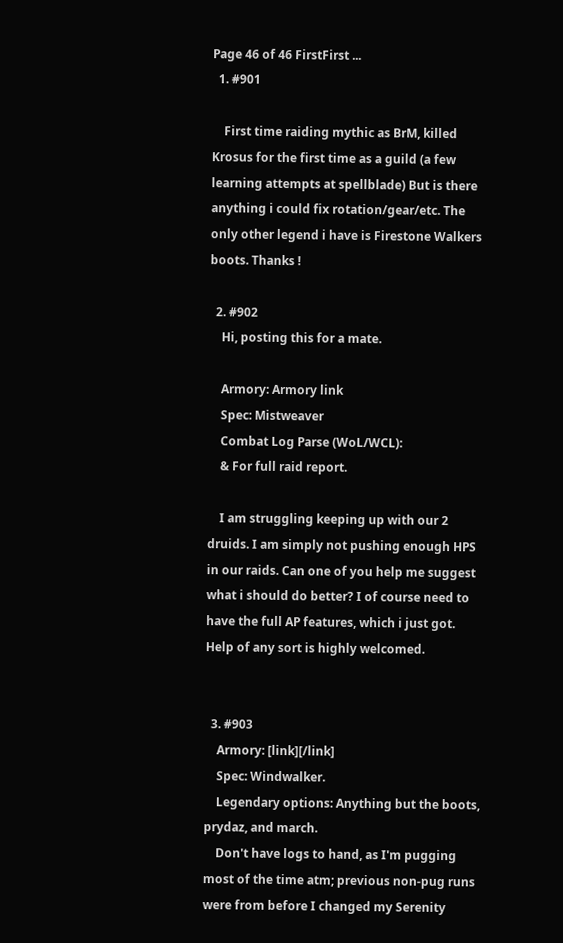Page 46 of 46 FirstFirst ...
  1. #901

    First time raiding mythic as BrM, killed Krosus for the first time as a guild (a few learning attempts at spellblade) But is there anything i could fix rotation/gear/etc. The only other legend i have is Firestone Walkers boots. Thanks !

  2. #902
    Hi, posting this for a mate.

    Armory: Armory link
    Spec: Mistweaver
    Combat Log Parse (WoL/WCL):
    & For full raid report.

    I am struggling keeping up with our 2 druids. I am simply not pushing enough HPS in our raids. Can one of you help me suggest what i should do better? I of course need to have the full AP features, which i just got. Help of any sort is highly welcomed.


  3. #903
    Armory: [link][/link]
    Spec: Windwalker.
    Legendary options: Anything but the boots, prydaz, and march.
    Don't have logs to hand, as I'm pugging most of the time atm; previous non-pug runs were from before I changed my Serenity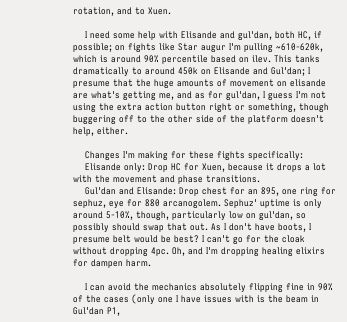rotation, and to Xuen.

    I need some help with Elisande and gul'dan, both HC, if possible; on fights like Star augur I'm pulling ~610-620k, which is around 90% percentile based on ilev. This tanks dramatically to around 450k on Elisande and Gul'dan; I presume that the huge amounts of movement on elisande are what's getting me, and as for gul'dan, I guess I'm not using the extra action button right or something, though buggering off to the other side of the platform doesn't help, either.

    Changes I'm making for these fights specifically:
    Elisande only: Drop HC for Xuen, because it drops a lot with the movement and phase transitions.
    Gul'dan and Elisande: Drop chest for an 895, one ring for sephuz, eye for 880 arcanogolem. Sephuz' uptime is only around 5-10%, though, particularly low on gul'dan, so possibly should swap that out. As I don't have boots, I presume belt would be best? I can't go for the cloak without dropping 4pc. Oh, and I'm dropping healing elixirs for dampen harm.

    I can avoid the mechanics absolutely flipping fine in 90% of the cases (only one I have issues with is the beam in Gul'dan P1,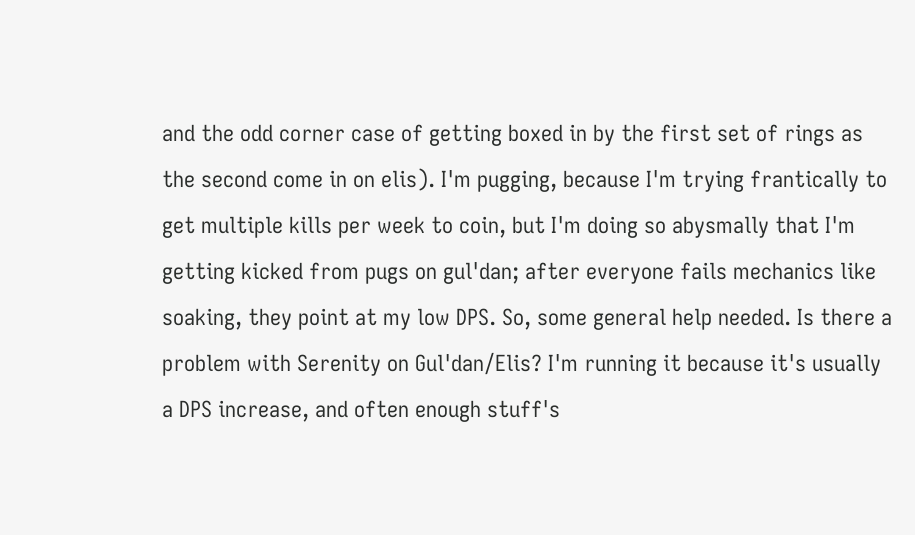and the odd corner case of getting boxed in by the first set of rings as the second come in on elis). I'm pugging, because I'm trying frantically to get multiple kills per week to coin, but I'm doing so abysmally that I'm getting kicked from pugs on gul'dan; after everyone fails mechanics like soaking, they point at my low DPS. So, some general help needed. Is there a problem with Serenity on Gul'dan/Elis? I'm running it because it's usually a DPS increase, and often enough stuff's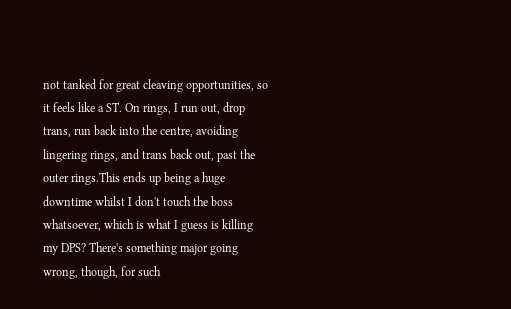not tanked for great cleaving opportunities, so it feels like a ST. On rings, I run out, drop trans, run back into the centre, avoiding lingering rings, and trans back out, past the outer rings.This ends up being a huge downtime whilst I don't touch the boss whatsoever, which is what I guess is killing my DPS? There's something major going wrong, though, for such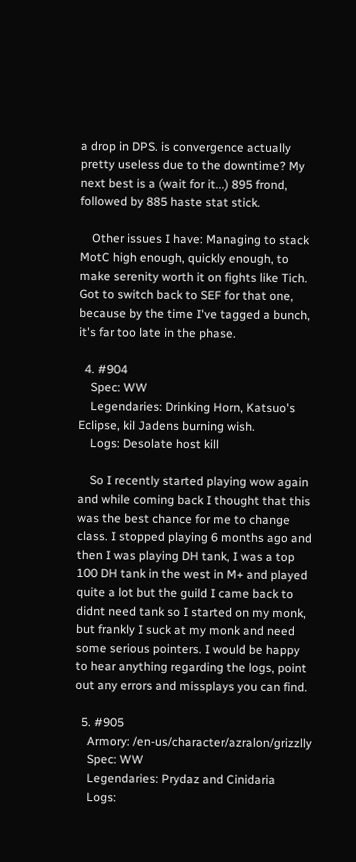a drop in DPS. is convergence actually pretty useless due to the downtime? My next best is a (wait for it...) 895 frond, followed by 885 haste stat stick.

    Other issues I have: Managing to stack MotC high enough, quickly enough, to make serenity worth it on fights like Tich. Got to switch back to SEF for that one, because by the time I've tagged a bunch, it's far too late in the phase.

  4. #904
    Spec: WW
    Legendaries: Drinking Horn, Katsuo's Eclipse, kil Jadens burning wish.
    Logs: Desolate host kill

    So I recently started playing wow again and while coming back I thought that this was the best chance for me to change class. I stopped playing 6 months ago and then I was playing DH tank, I was a top 100 DH tank in the west in M+ and played quite a lot but the guild I came back to didnt need tank so I started on my monk, but frankly I suck at my monk and need some serious pointers. I would be happy to hear anything regarding the logs, point out any errors and missplays you can find.

  5. #905
    Armory: /en-us/character/azralon/grizzlly
    Spec: WW
    Legendaries: Prydaz and Cinidaria
    Logs: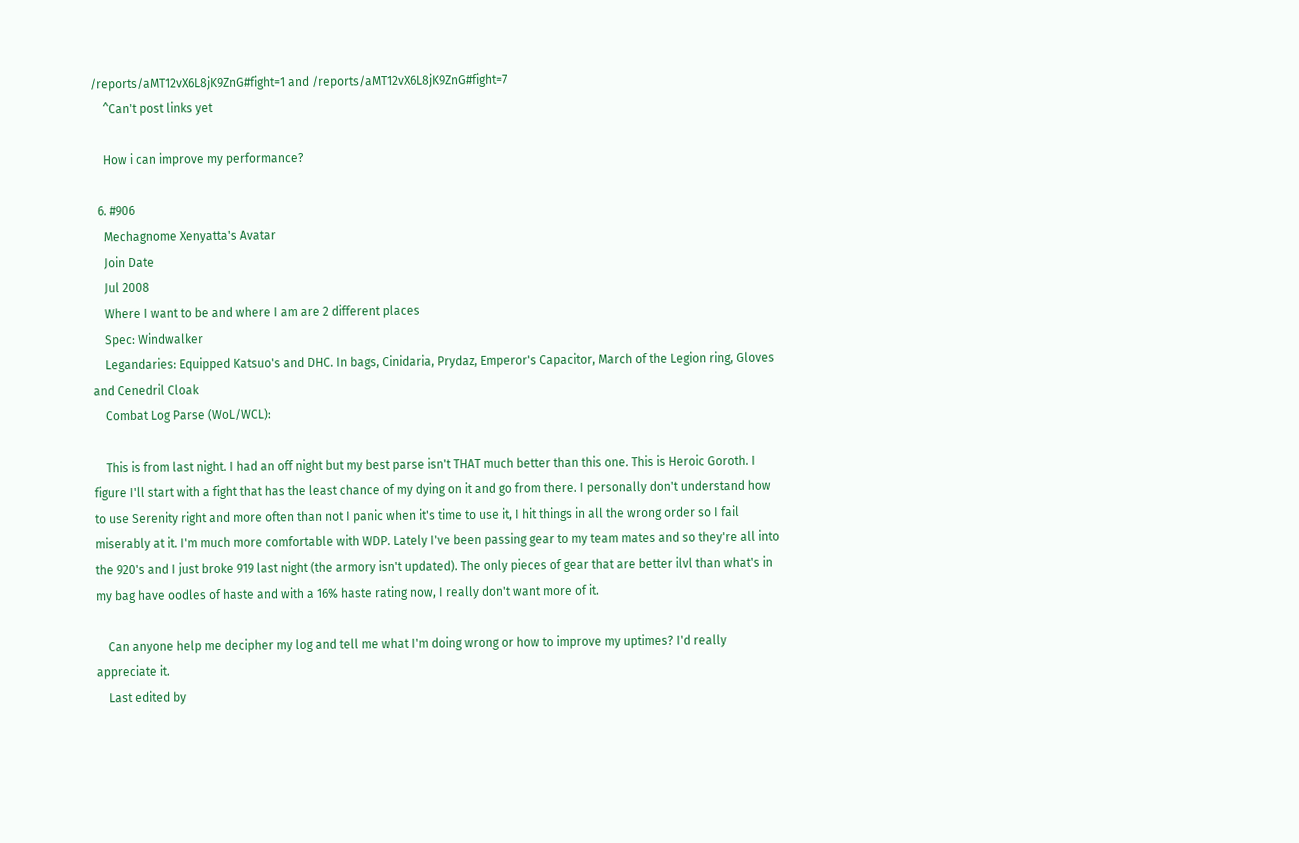/reports/aMT12vX6L8jK9ZnG#fight=1 and /reports/aMT12vX6L8jK9ZnG#fight=7
    ^Can't post links yet

    How i can improve my performance?

  6. #906
    Mechagnome Xenyatta's Avatar
    Join Date
    Jul 2008
    Where I want to be and where I am are 2 different places
    Spec: Windwalker
    Legandaries: Equipped Katsuo's and DHC. In bags, Cinidaria, Prydaz, Emperor's Capacitor, March of the Legion ring, Gloves and Cenedril Cloak
    Combat Log Parse (WoL/WCL):

    This is from last night. I had an off night but my best parse isn't THAT much better than this one. This is Heroic Goroth. I figure I'll start with a fight that has the least chance of my dying on it and go from there. I personally don't understand how to use Serenity right and more often than not I panic when it's time to use it, I hit things in all the wrong order so I fail miserably at it. I'm much more comfortable with WDP. Lately I've been passing gear to my team mates and so they're all into the 920's and I just broke 919 last night (the armory isn't updated). The only pieces of gear that are better ilvl than what's in my bag have oodles of haste and with a 16% haste rating now, I really don't want more of it.

    Can anyone help me decipher my log and tell me what I'm doing wrong or how to improve my uptimes? I'd really appreciate it.
    Last edited by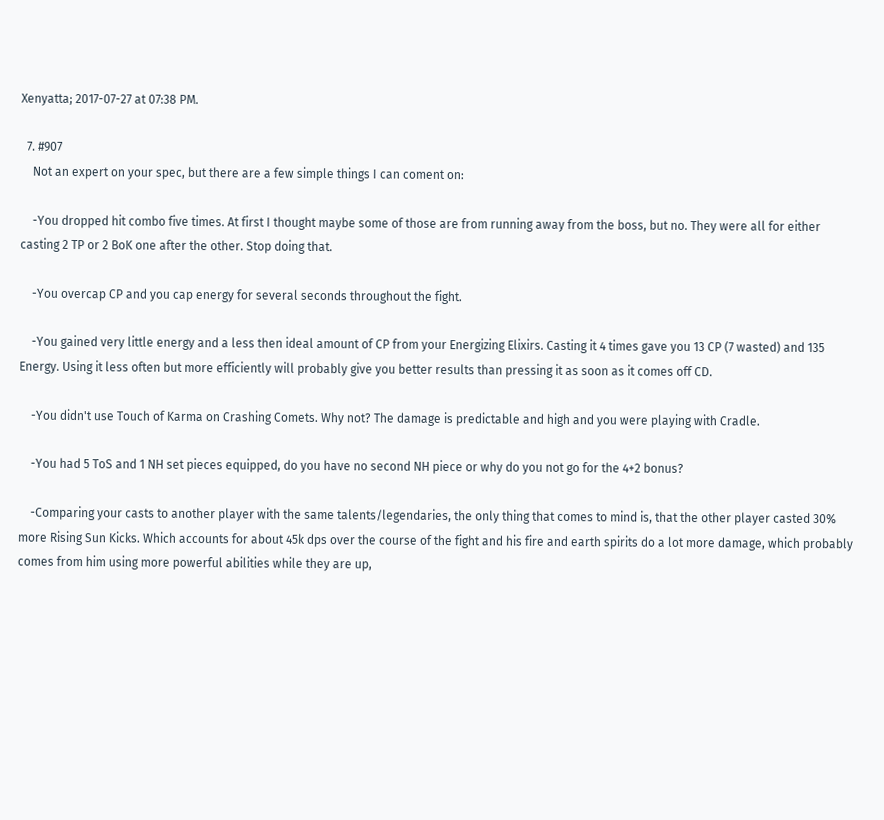Xenyatta; 2017-07-27 at 07:38 PM.

  7. #907
    Not an expert on your spec, but there are a few simple things I can coment on:

    -You dropped hit combo five times. At first I thought maybe some of those are from running away from the boss, but no. They were all for either casting 2 TP or 2 BoK one after the other. Stop doing that.

    -You overcap CP and you cap energy for several seconds throughout the fight.

    -You gained very little energy and a less then ideal amount of CP from your Energizing Elixirs. Casting it 4 times gave you 13 CP (7 wasted) and 135 Energy. Using it less often but more efficiently will probably give you better results than pressing it as soon as it comes off CD.

    -You didn't use Touch of Karma on Crashing Comets. Why not? The damage is predictable and high and you were playing with Cradle.

    -You had 5 ToS and 1 NH set pieces equipped, do you have no second NH piece or why do you not go for the 4+2 bonus?

    -Comparing your casts to another player with the same talents/legendaries, the only thing that comes to mind is, that the other player casted 30% more Rising Sun Kicks. Which accounts for about 45k dps over the course of the fight and his fire and earth spirits do a lot more damage, which probably comes from him using more powerful abilities while they are up,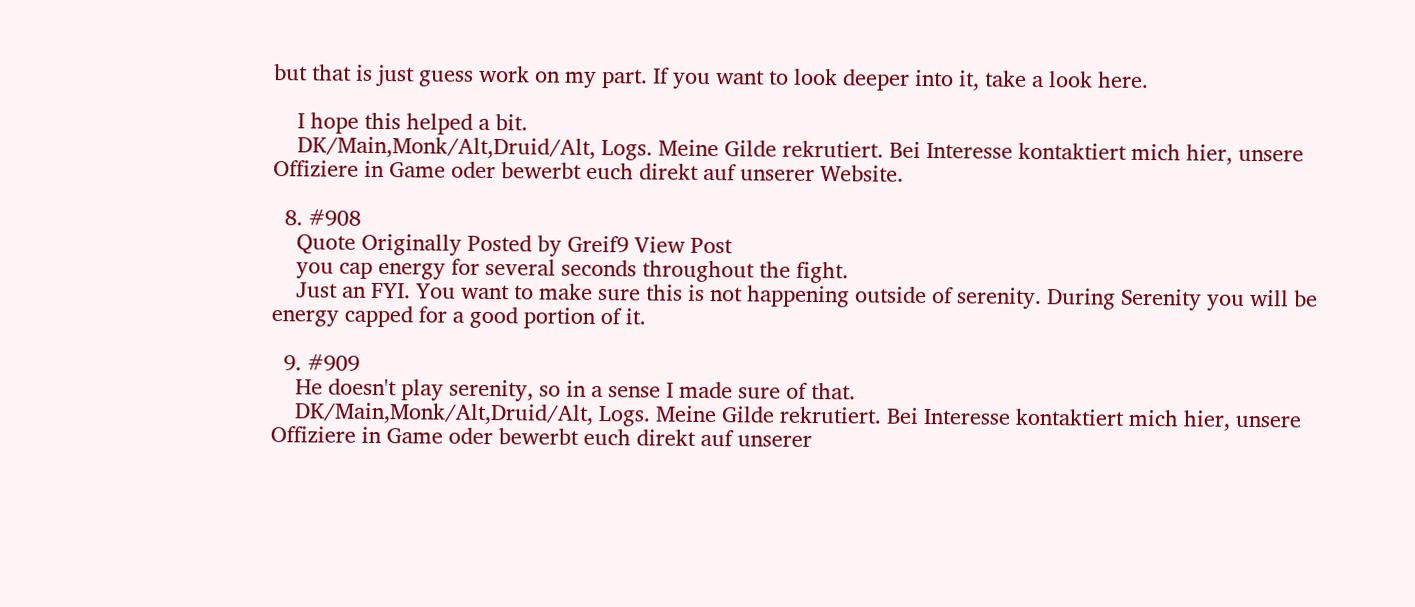but that is just guess work on my part. If you want to look deeper into it, take a look here.

    I hope this helped a bit.
    DK/Main,Monk/Alt,Druid/Alt, Logs. Meine Gilde rekrutiert. Bei Interesse kontaktiert mich hier, unsere Offiziere in Game oder bewerbt euch direkt auf unserer Website.

  8. #908
    Quote Originally Posted by Greif9 View Post
    you cap energy for several seconds throughout the fight.
    Just an FYI. You want to make sure this is not happening outside of serenity. During Serenity you will be energy capped for a good portion of it.

  9. #909
    He doesn't play serenity, so in a sense I made sure of that.
    DK/Main,Monk/Alt,Druid/Alt, Logs. Meine Gilde rekrutiert. Bei Interesse kontaktiert mich hier, unsere Offiziere in Game oder bewerbt euch direkt auf unserer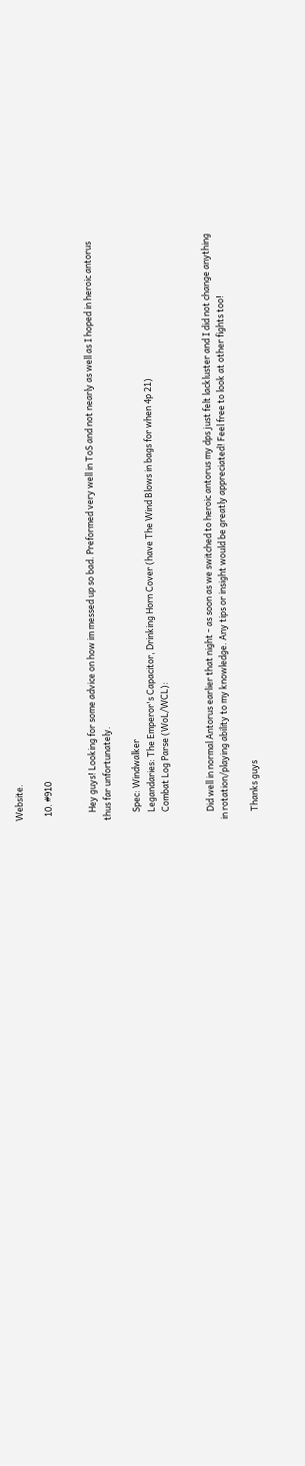Website.

  10. #910


    Hey guys! Looking for some advice on how im messed up so bad. Preformed very well in ToS and not nearly as well as I hoped in heroic antorus thus far unfortunately.

    Spec: Windwalker
    Legandaries: The Emperor's Capacitor, Drinking Horn Cover (have The Wind Blows in bags for when 4p 21)
    Combat Log Parse (WoL/WCL):


    Did well in normal Antorus earlier that night - as soon as we switched to heroic antorus my dps just felt lackluster and I did not change anything in rotation/playing ability to my knowledge. Any tips or insight would be greatly appreciated! Feel free to look at other fights too!

    Thanks guys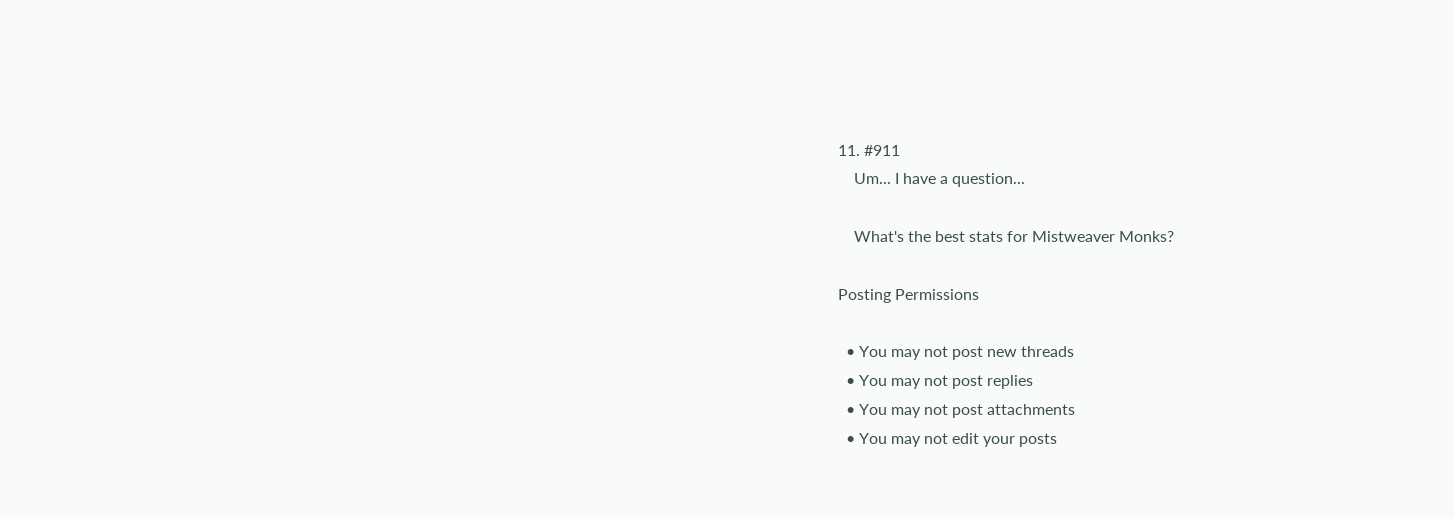11. #911
    Um... I have a question...

    What's the best stats for Mistweaver Monks?

Posting Permissions

  • You may not post new threads
  • You may not post replies
  • You may not post attachments
  • You may not edit your posts